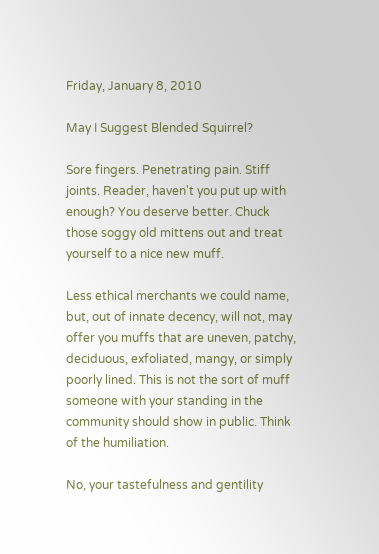Friday, January 8, 2010

May I Suggest Blended Squirrel?

Sore fingers. Penetrating pain. Stiff joints. Reader, haven't you put up with enough? You deserve better. Chuck those soggy old mittens out and treat yourself to a nice new muff.

Less ethical merchants we could name, but, out of innate decency, will not, may offer you muffs that are uneven, patchy, deciduous, exfoliated, mangy, or simply poorly lined. This is not the sort of muff someone with your standing in the community should show in public. Think of the humiliation.

No, your tastefulness and gentility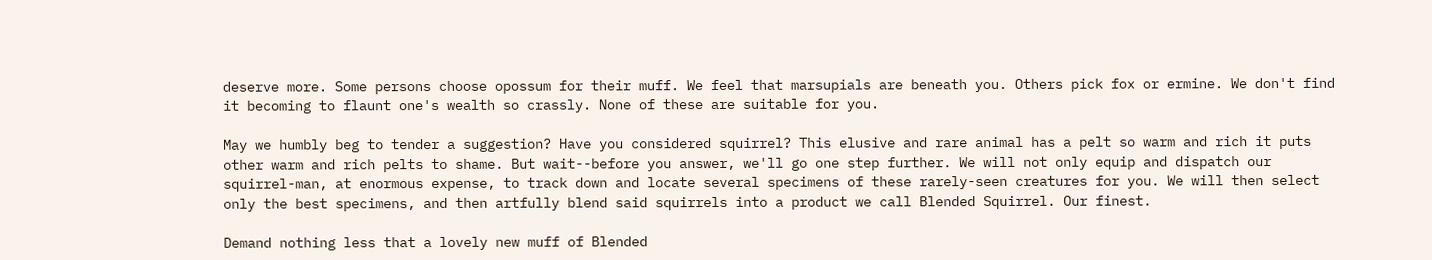deserve more. Some persons choose opossum for their muff. We feel that marsupials are beneath you. Others pick fox or ermine. We don't find it becoming to flaunt one's wealth so crassly. None of these are suitable for you.

May we humbly beg to tender a suggestion? Have you considered squirrel? This elusive and rare animal has a pelt so warm and rich it puts other warm and rich pelts to shame. But wait--before you answer, we'll go one step further. We will not only equip and dispatch our squirrel-man, at enormous expense, to track down and locate several specimens of these rarely-seen creatures for you. We will then select only the best specimens, and then artfully blend said squirrels into a product we call Blended Squirrel. Our finest.

Demand nothing less that a lovely new muff of Blended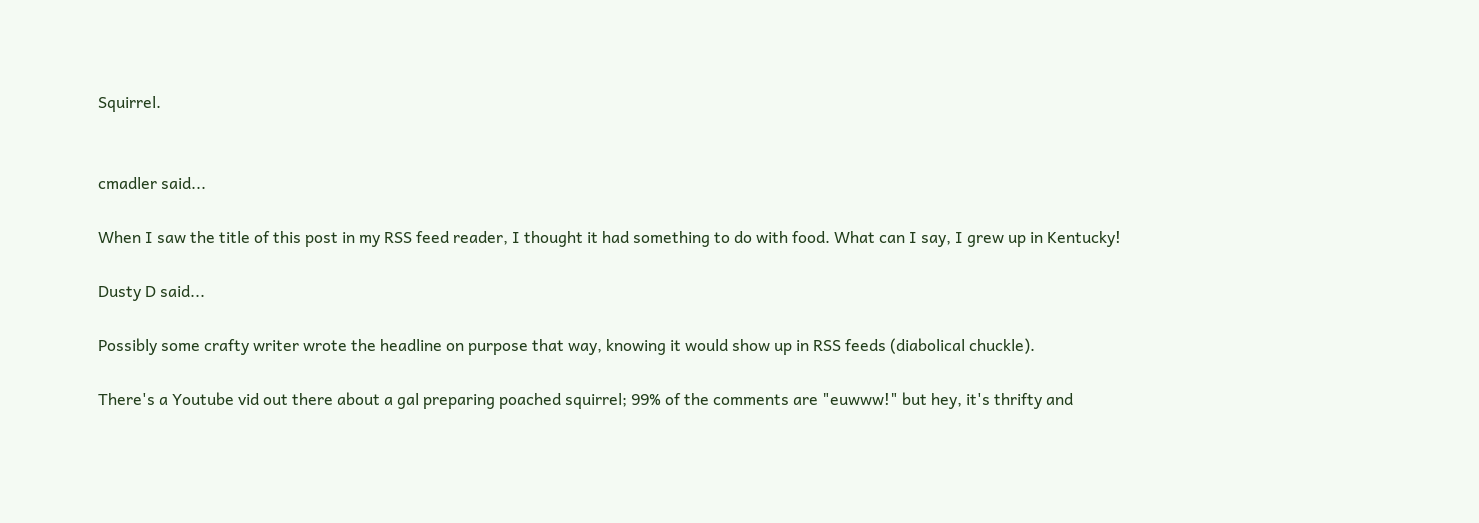Squirrel.


cmadler said...

When I saw the title of this post in my RSS feed reader, I thought it had something to do with food. What can I say, I grew up in Kentucky!

Dusty D said...

Possibly some crafty writer wrote the headline on purpose that way, knowing it would show up in RSS feeds (diabolical chuckle).

There's a Youtube vid out there about a gal preparing poached squirrel; 99% of the comments are "euwww!" but hey, it's thrifty and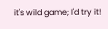it's wild game; I'd try it!